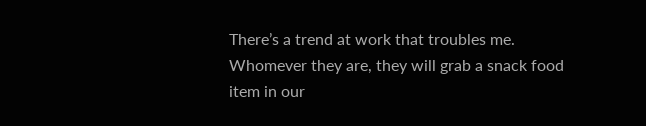There’s a trend at work that troubles me. Whomever they are, they will grab a snack food item in our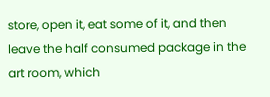store, open it, eat some of it, and then leave the half consumed package in the art room, which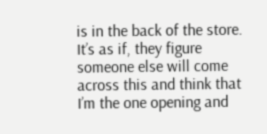is in the back of the store. It’s as if, they figure someone else will come across this and think that I’m the one opening and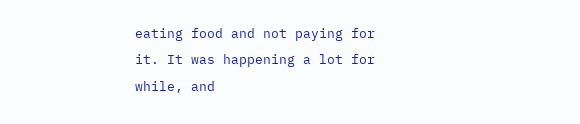eating food and not paying for it. It was happening a lot for while, and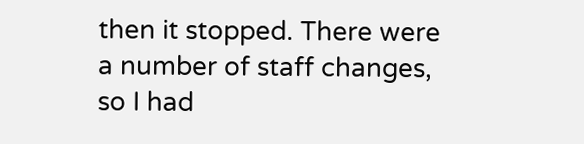then it stopped. There were a number of staff changes, so I had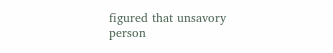figured that unsavory person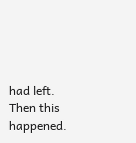had left. Then this happened.